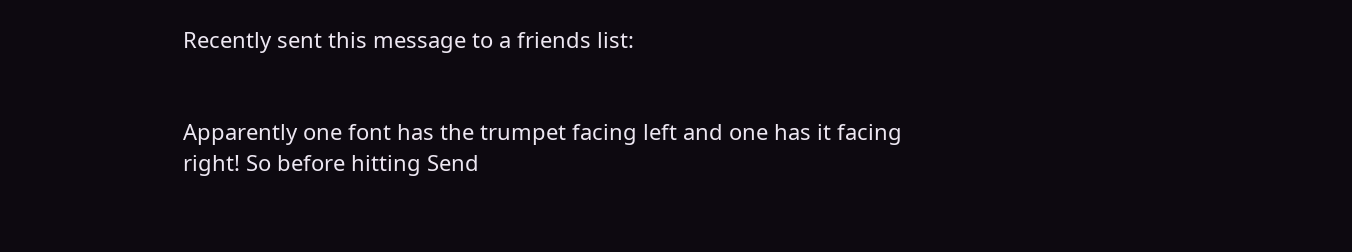Recently sent this message to a friends list:


Apparently one font has the trumpet facing left and one has it facing
right! So before hitting Send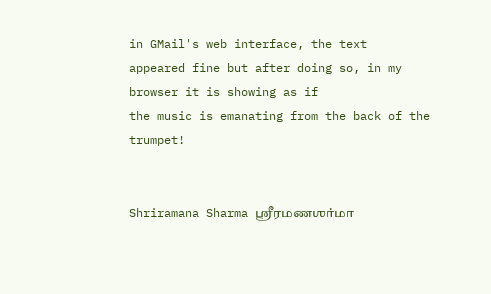in GMail's web interface, the text
appeared fine but after doing so, in my browser it is showing as if
the music is emanating from the back of the trumpet!


Shriramana Sharma ஶ்ரீரமணஶர்மா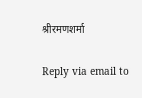श्रीरमणशर्मा

Reply via email to